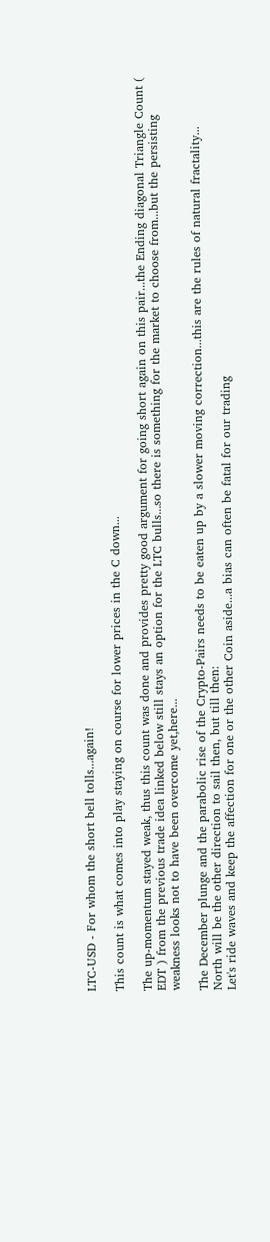LTC-USD - For whom the short bell tolls...again!

This count is what comes into play staying on course for lower prices in the C down...

The up-momentum stayed weak, thus this count was done and provides pretty good argument for going short again on this pair...the Ending diagonal Triangle Count ( EDT ) from the previous trade idea linked below still stays an option for the LTC bulls...so there is something for the market to choose from...but the persisting weakness looks not to have been overcome yet,here...

The December plunge and the parabolic rise of the Crypto-Pairs needs to be eaten up by a slower moving correction...this are the rules of natural fractality...
North will be the other direction to sail then, but till then:
Let's ride waves and keep the affection for one or the other Coin aside...a bias can often be fatal for our trading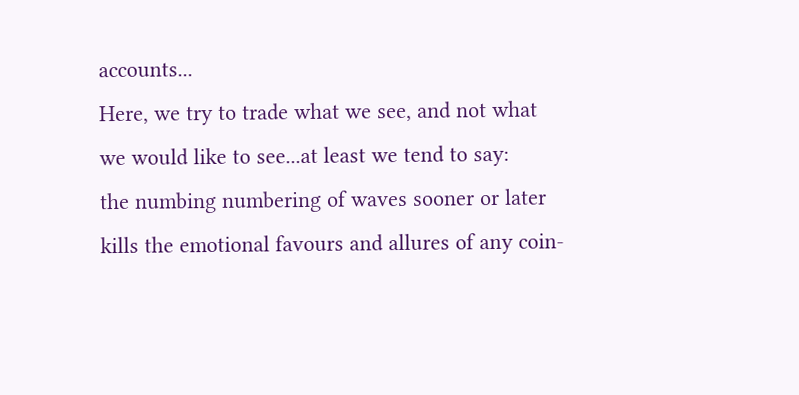accounts...
Here, we try to trade what we see, and not what we would like to see...at least we tend to say:
the numbing numbering of waves sooner or later kills the emotional favours and allures of any coin-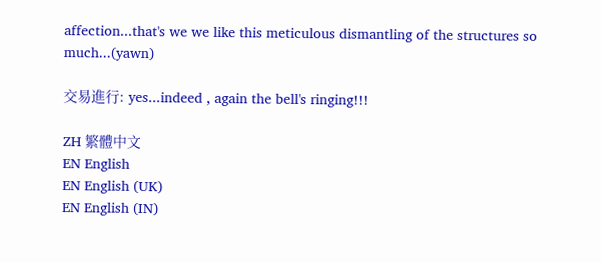affection...that's we we like this meticulous dismantling of the structures so much...(yawn)

交易進行: yes...indeed , again the bell's ringing!!!

ZH 繁體中文
EN English
EN English (UK)
EN English (IN)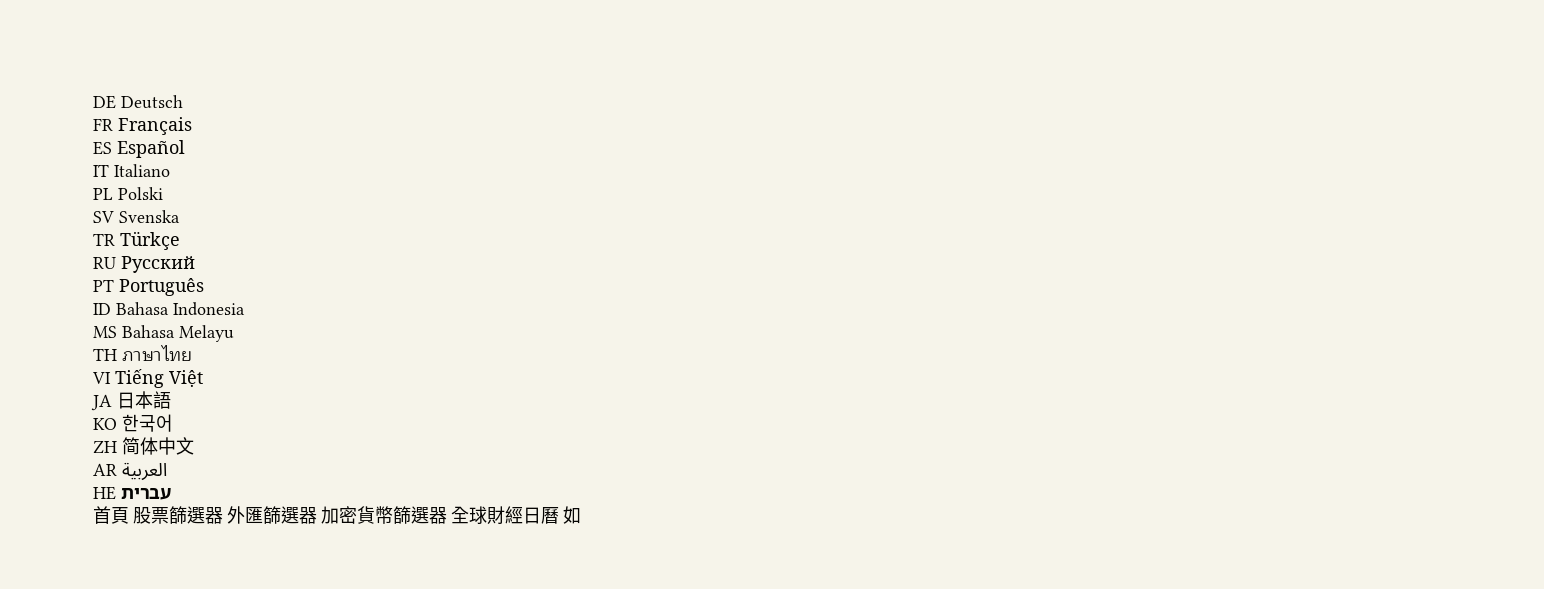DE Deutsch
FR Français
ES Español
IT Italiano
PL Polski
SV Svenska
TR Türkçe
RU Русский
PT Português
ID Bahasa Indonesia
MS Bahasa Melayu
TH ภาษาไทย
VI Tiếng Việt
JA 日本語
KO 한국어
ZH 简体中文
AR العربية
HE עברית
首頁 股票篩選器 外匯篩選器 加密貨幣篩選器 全球財經日曆 如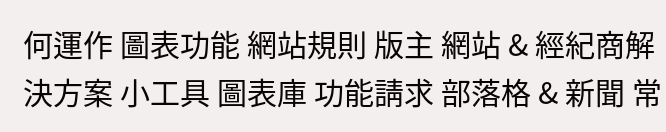何運作 圖表功能 網站規則 版主 網站 & 經紀商解決方案 小工具 圖表庫 功能請求 部落格 & 新聞 常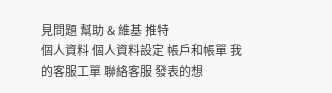見問題 幫助 & 維基 推特
個人資料 個人資料設定 帳戶和帳單 我的客服工單 聯絡客服 發表的想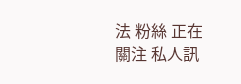法 粉絲 正在關注 私人訊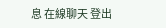息 在線聊天 登出